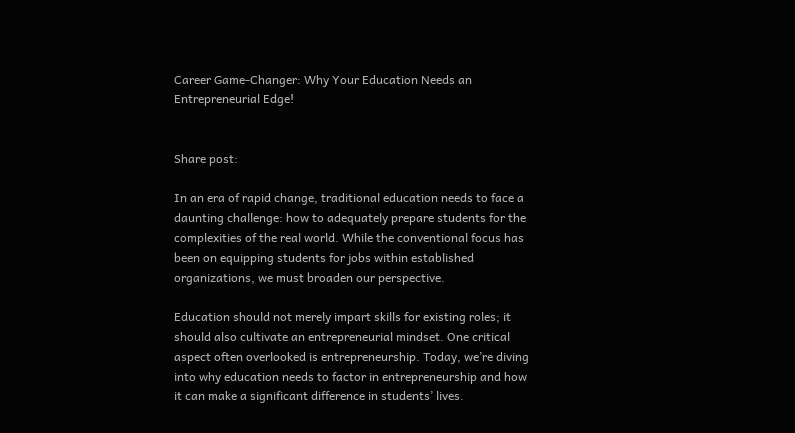Career Game-Changer: Why Your Education Needs an Entrepreneurial Edge!


Share post:

In an era of rapid change, traditional education needs to face a daunting challenge: how to adequately prepare students for the complexities of the real world. While the conventional focus has been on equipping students for jobs within established organizations, we must broaden our perspective.

Education should not merely impart skills for existing roles; it should also cultivate an entrepreneurial mindset. One critical aspect often overlooked is entrepreneurship. Today, we’re diving into why education needs to factor in entrepreneurship and how it can make a significant difference in students’ lives.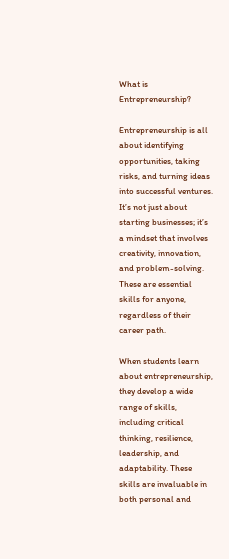What is Entrepreneurship?

Entrepreneurship is all about identifying opportunities, taking risks, and turning ideas into successful ventures. It’s not just about starting businesses; it’s a mindset that involves creativity, innovation, and problem-solving. These are essential skills for anyone, regardless of their career path.

When students learn about entrepreneurship, they develop a wide range of skills, including critical thinking, resilience, leadership, and adaptability. These skills are invaluable in both personal and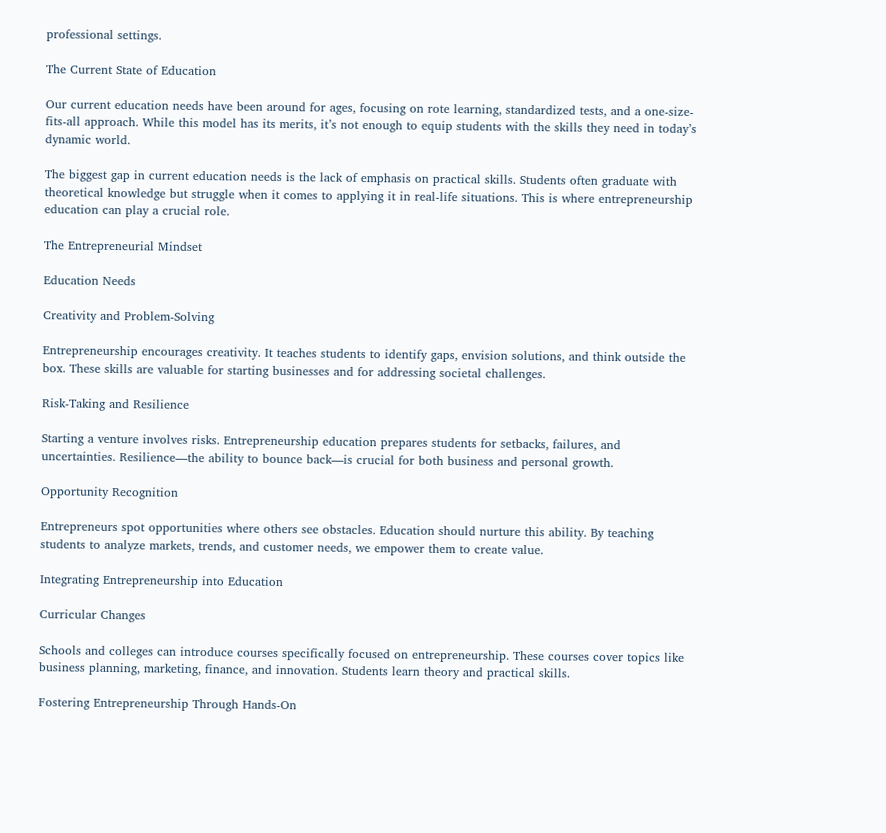professional settings.

The Current State of Education

Our current education needs have been around for ages, focusing on rote learning, standardized tests, and a one-size-fits-all approach. While this model has its merits, it’s not enough to equip students with the skills they need in today’s dynamic world.

The biggest gap in current education needs is the lack of emphasis on practical skills. Students often graduate with theoretical knowledge but struggle when it comes to applying it in real-life situations. This is where entrepreneurship education can play a crucial role.

The Entrepreneurial Mindset

Education Needs

Creativity and Problem-Solving

Entrepreneurship encourages creativity. It teaches students to identify gaps, envision solutions, and think outside the box. These skills are valuable for starting businesses and for addressing societal challenges.

Risk-Taking and Resilience

Starting a venture involves risks. Entrepreneurship education prepares students for setbacks, failures, and uncertainties. Resilience—the ability to bounce back—is crucial for both business and personal growth.

Opportunity Recognition

Entrepreneurs spot opportunities where others see obstacles. Education should nurture this ability. By teaching students to analyze markets, trends, and customer needs, we empower them to create value.

Integrating Entrepreneurship into Education

Curricular Changes

Schools and colleges can introduce courses specifically focused on entrepreneurship. These courses cover topics like business planning, marketing, finance, and innovation. Students learn theory and practical skills.

Fostering Entrepreneurship Through Hands-On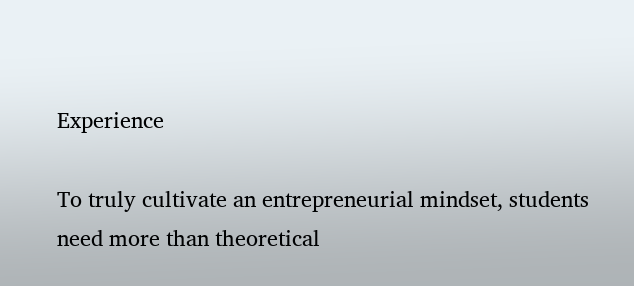Experience

To truly cultivate an entrepreneurial mindset, students need more than theoretical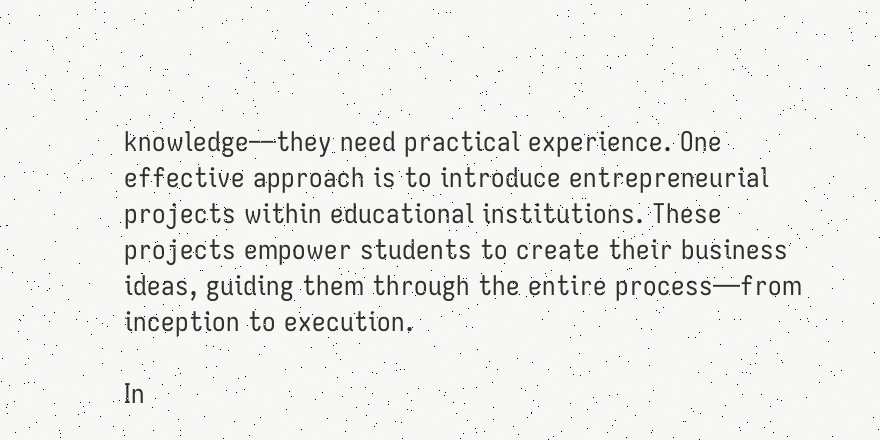knowledge—they need practical experience. One effective approach is to introduce entrepreneurial projects within educational institutions. These projects empower students to create their business ideas, guiding them through the entire process—from inception to execution.

In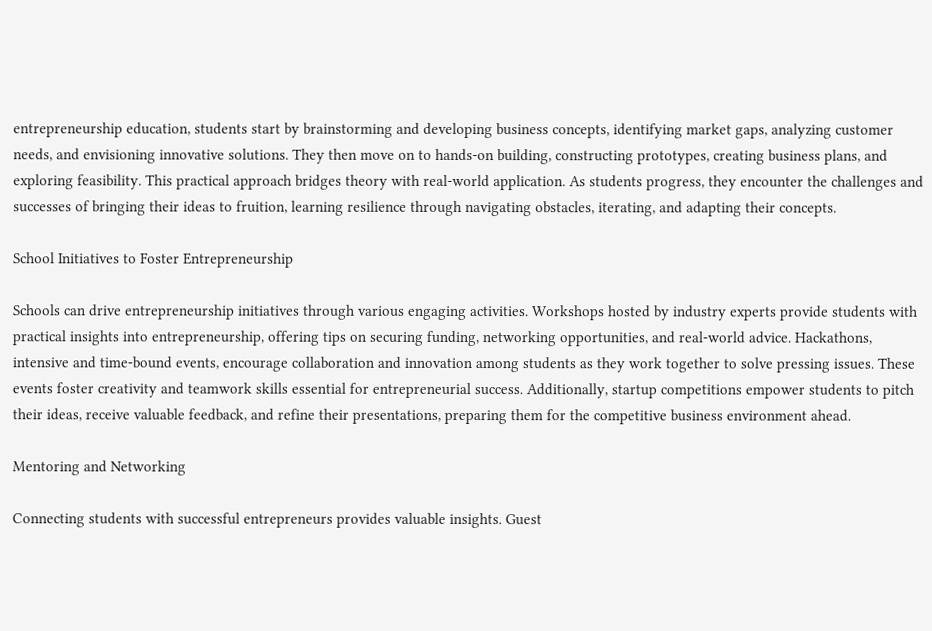entrepreneurship education, students start by brainstorming and developing business concepts, identifying market gaps, analyzing customer needs, and envisioning innovative solutions. They then move on to hands-on building, constructing prototypes, creating business plans, and exploring feasibility. This practical approach bridges theory with real-world application. As students progress, they encounter the challenges and successes of bringing their ideas to fruition, learning resilience through navigating obstacles, iterating, and adapting their concepts.

School Initiatives to Foster Entrepreneurship

Schools can drive entrepreneurship initiatives through various engaging activities. Workshops hosted by industry experts provide students with practical insights into entrepreneurship, offering tips on securing funding, networking opportunities, and real-world advice. Hackathons, intensive and time-bound events, encourage collaboration and innovation among students as they work together to solve pressing issues. These events foster creativity and teamwork skills essential for entrepreneurial success. Additionally, startup competitions empower students to pitch their ideas, receive valuable feedback, and refine their presentations, preparing them for the competitive business environment ahead.

Mentoring and Networking

Connecting students with successful entrepreneurs provides valuable insights. Guest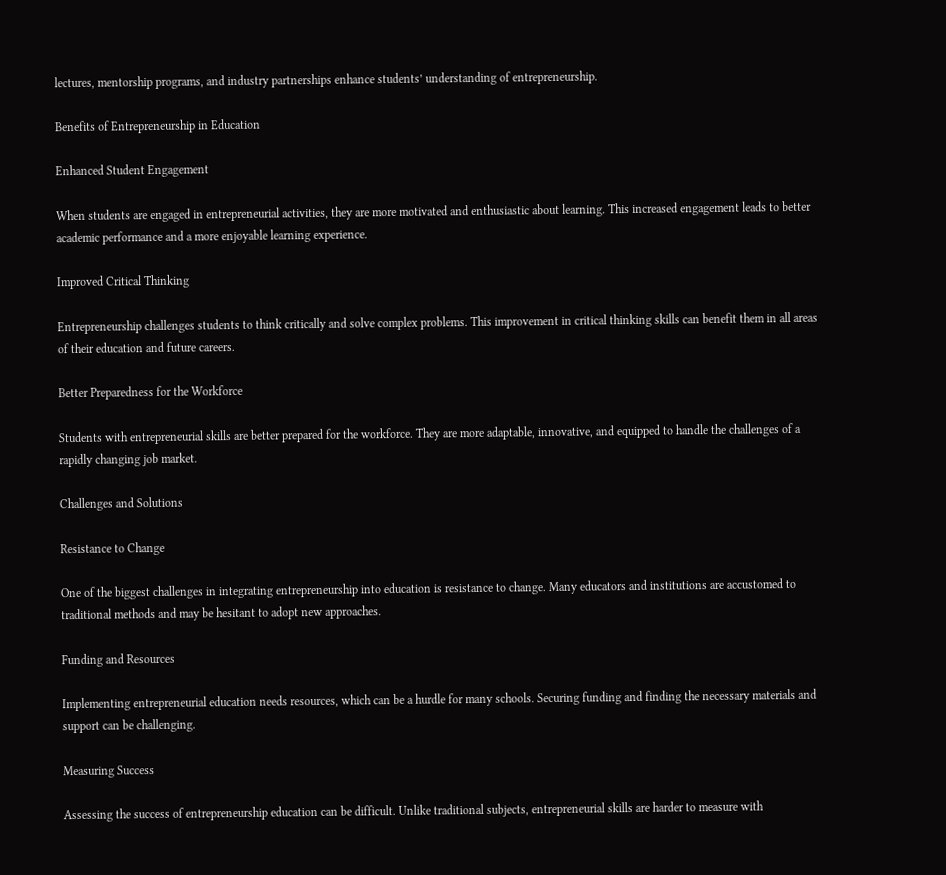lectures, mentorship programs, and industry partnerships enhance students’ understanding of entrepreneurship.

Benefits of Entrepreneurship in Education

Enhanced Student Engagement

When students are engaged in entrepreneurial activities, they are more motivated and enthusiastic about learning. This increased engagement leads to better academic performance and a more enjoyable learning experience.

Improved Critical Thinking

Entrepreneurship challenges students to think critically and solve complex problems. This improvement in critical thinking skills can benefit them in all areas of their education and future careers.

Better Preparedness for the Workforce

Students with entrepreneurial skills are better prepared for the workforce. They are more adaptable, innovative, and equipped to handle the challenges of a rapidly changing job market.

Challenges and Solutions

Resistance to Change

One of the biggest challenges in integrating entrepreneurship into education is resistance to change. Many educators and institutions are accustomed to traditional methods and may be hesitant to adopt new approaches.

Funding and Resources

Implementing entrepreneurial education needs resources, which can be a hurdle for many schools. Securing funding and finding the necessary materials and support can be challenging.

Measuring Success

Assessing the success of entrepreneurship education can be difficult. Unlike traditional subjects, entrepreneurial skills are harder to measure with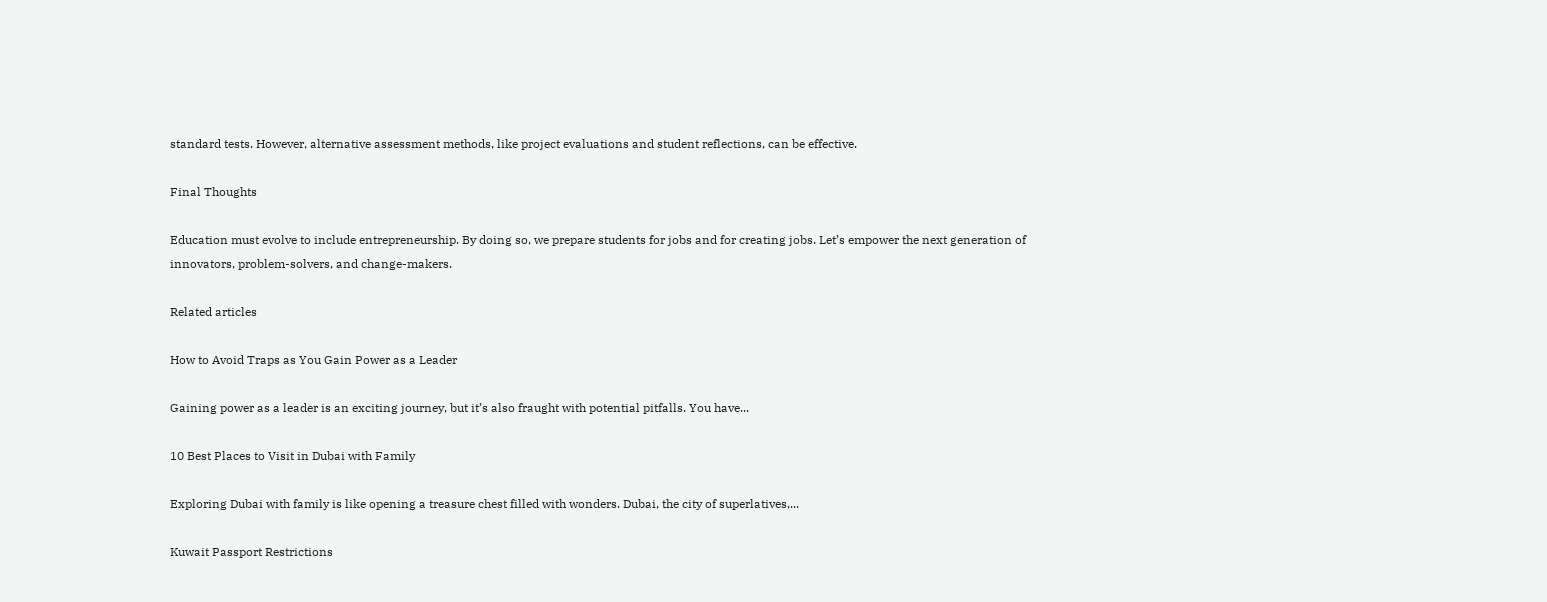standard tests. However, alternative assessment methods, like project evaluations and student reflections, can be effective.

Final Thoughts

Education must evolve to include entrepreneurship. By doing so, we prepare students for jobs and for creating jobs. Let’s empower the next generation of innovators, problem-solvers, and change-makers.

Related articles

How to Avoid Traps as You Gain Power as a Leader

Gaining power as a leader is an exciting journey, but it’s also fraught with potential pitfalls. You have...

10 Best Places to Visit in Dubai with Family

Exploring Dubai with family is like opening a treasure chest filled with wonders. Dubai, the city of superlatives,...

Kuwait Passport Restrictions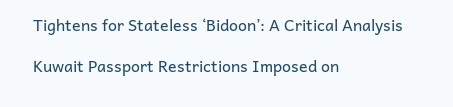Tightens for Stateless ‘Bidoon’: A Critical Analysis

Kuwait Passport Restrictions Imposed on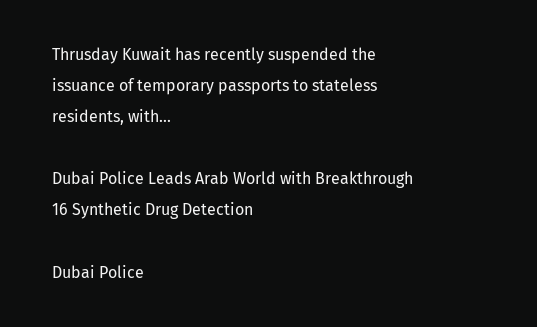Thrusday Kuwait has recently suspended the issuance of temporary passports to stateless residents, with...

Dubai Police Leads Arab World with Breakthrough 16 Synthetic Drug Detection

Dubai Police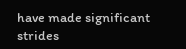have made significant strides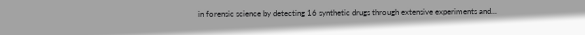in forensic science by detecting 16 synthetic drugs through extensive experiments and...